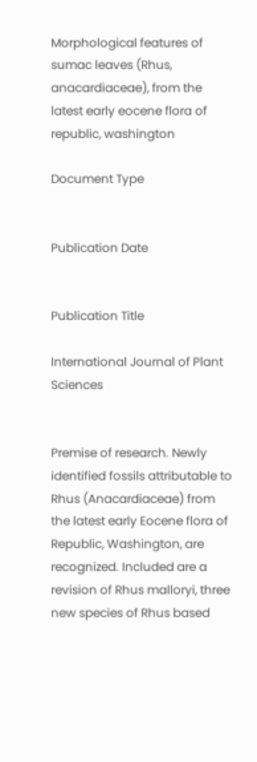Morphological features of sumac leaves (Rhus, anacardiaceae), from the latest early eocene flora of republic, washington

Document Type


Publication Date


Publication Title

International Journal of Plant Sciences


Premise of research. Newly identified fossils attributable to Rhus (Anacardiaceae) from the latest early Eocene flora of Republic, Washington, are recognized. Included are a revision of Rhus malloryi, three new species of Rhus based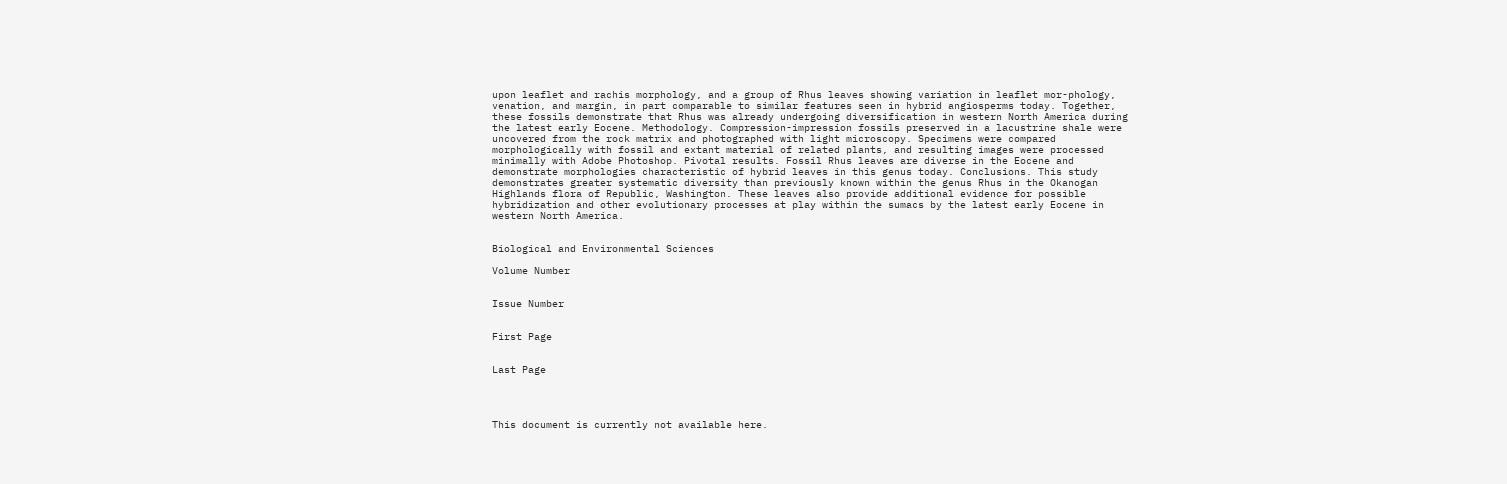upon leaflet and rachis morphology, and a group of Rhus leaves showing variation in leaflet mor-phology, venation, and margin, in part comparable to similar features seen in hybrid angiosperms today. Together, these fossils demonstrate that Rhus was already undergoing diversification in western North America during the latest early Eocene. Methodology. Compression-impression fossils preserved in a lacustrine shale were uncovered from the rock matrix and photographed with light microscopy. Specimens were compared morphologically with fossil and extant material of related plants, and resulting images were processed minimally with Adobe Photoshop. Pivotal results. Fossil Rhus leaves are diverse in the Eocene and demonstrate morphologies characteristic of hybrid leaves in this genus today. Conclusions. This study demonstrates greater systematic diversity than previously known within the genus Rhus in the Okanogan Highlands flora of Republic, Washington. These leaves also provide additional evidence for possible hybridization and other evolutionary processes at play within the sumacs by the latest early Eocene in western North America.


Biological and Environmental Sciences

Volume Number


Issue Number


First Page


Last Page




This document is currently not available here.